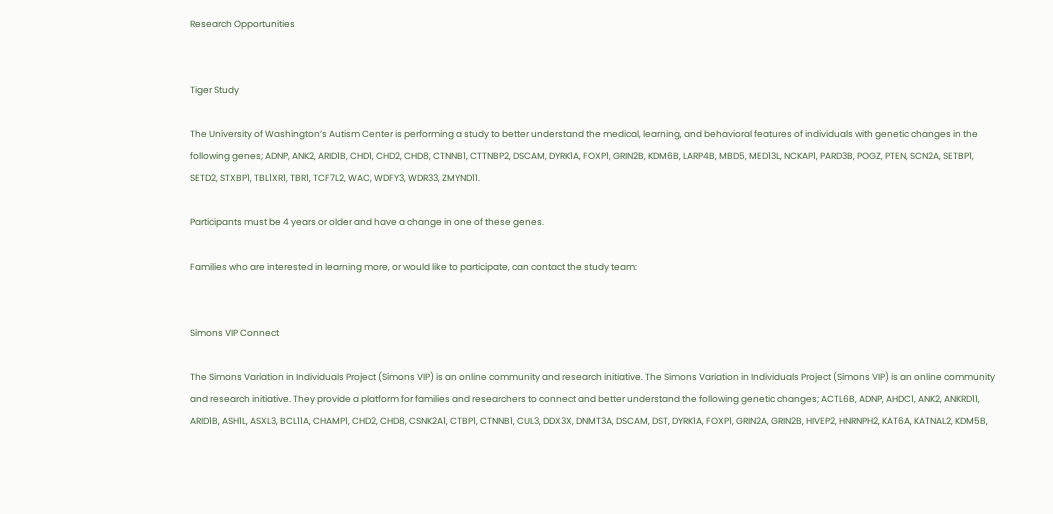Research Opportunities


Tiger Study

The University of Washington’s Autism Center is performing a study to better understand the medical, learning, and behavioral features of individuals with genetic changes in the following genes; ADNP, ANK2, ARID1B, CHD1, CHD2, CHD8, CTNNB1, CTTNBP2, DSCAM, DYRK1A, FOXP1, GRIN2B, KDM6B, LARP4B, MBD5, MED13L, NCKAP1, PARD3B, POGZ, PTEN, SCN2A, SETBP1, SETD2, STXBP1, TBL1XR1, TBR1, TCF7L2, WAC, WDFY3, WDR33, ZMYND11.

Participants must be 4 years or older and have a change in one of these genes.

Families who are interested in learning more, or would like to participate, can contact the study team:


Simons VIP Connect

The Simons Variation in Individuals Project (Simons VIP) is an online community and research initiative. The Simons Variation in Individuals Project (Simons VIP) is an online community and research initiative. They provide a platform for families and researchers to connect and better understand the following genetic changes; ACTL6B, ADNP, AHDC1, ANK2, ANKRD11, ARID1B, ASH1L, ASXL3, BCL11A, CHAMP1, CHD2, CHD8, CSNK2A1, CTBP1, CTNNB1, CUL3, DDX3X, DNMT3A, DSCAM, DST, DYRK1A, FOXP1, GRIN2A, GRIN2B, HIVEP2, HNRNPH2, KAT6A, KATNAL2, KDM5B,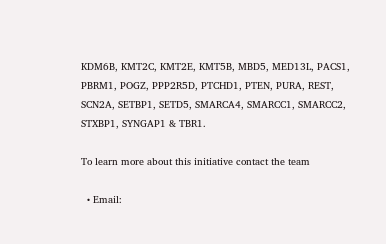KDM6B, KMT2C, KMT2E, KMT5B, MBD5, MED13L, PACS1, PBRM1, POGZ, PPP2R5D, PTCHD1, PTEN, PURA, REST, SCN2A, SETBP1, SETD5, SMARCA4, SMARCC1, SMARCC2, STXBP1, SYNGAP1 & TBR1.

To learn more about this initiative contact the team

  • Email: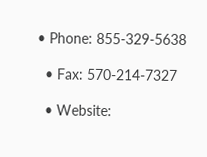• Phone: 855-329-5638

  • Fax: 570-214-7327

  • Website: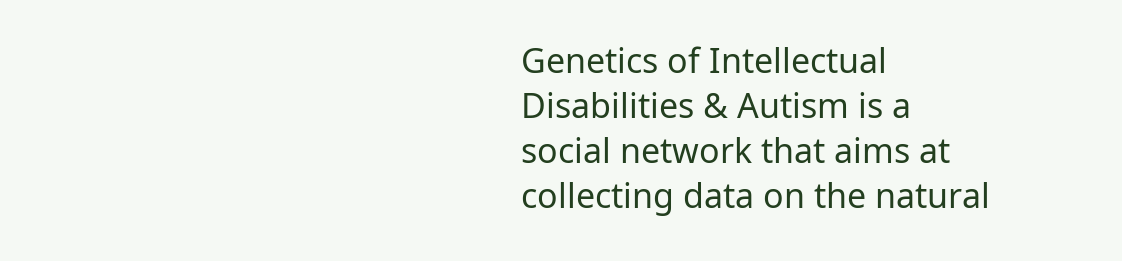Genetics of Intellectual Disabilities & Autism is a social network that aims at collecting data on the natural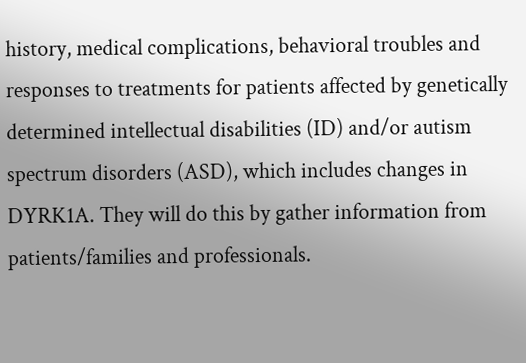history, medical complications, behavioral troubles and responses to treatments for patients affected by genetically determined intellectual disabilities (ID) and/or autism spectrum disorders (ASD), which includes changes in DYRK1A. They will do this by gather information from patients/families and professionals.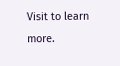Visit to learn more.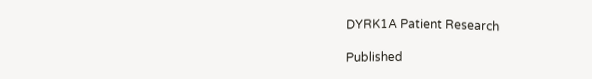DYRK1A Patient Research

Published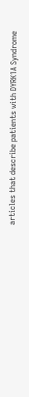articles that describe patients with DYRK1A Syndrome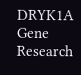DRYK1A Gene Research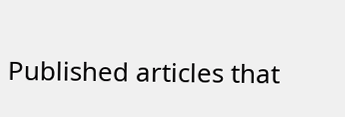Published articles that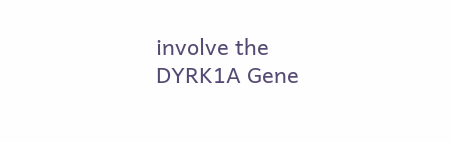involve the DYRK1A Gene